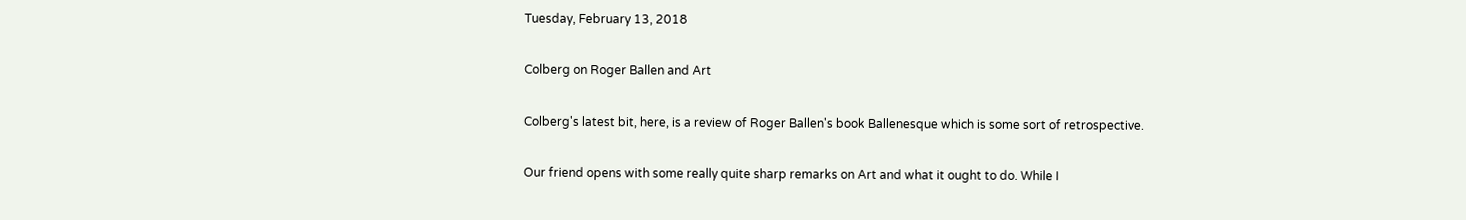Tuesday, February 13, 2018

Colberg on Roger Ballen and Art

Colberg's latest bit, here, is a review of Roger Ballen's book Ballenesque which is some sort of retrospective.

Our friend opens with some really quite sharp remarks on Art and what it ought to do. While I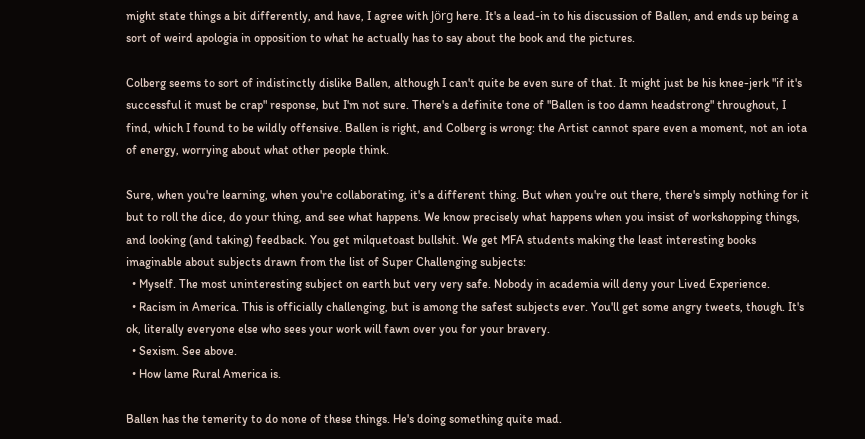might state things a bit differently, and have, I agree with Jörg here. It's a lead-in to his discussion of Ballen, and ends up being a sort of weird apologia in opposition to what he actually has to say about the book and the pictures.

Colberg seems to sort of indistinctly dislike Ballen, although I can't quite be even sure of that. It might just be his knee-jerk "if it's successful it must be crap" response, but I'm not sure. There's a definite tone of "Ballen is too damn headstrong" throughout, I find, which I found to be wildly offensive. Ballen is right, and Colberg is wrong: the Artist cannot spare even a moment, not an iota of energy, worrying about what other people think.

Sure, when you're learning, when you're collaborating, it's a different thing. But when you're out there, there's simply nothing for it but to roll the dice, do your thing, and see what happens. We know precisely what happens when you insist of workshopping things, and looking (and taking) feedback. You get milquetoast bullshit. We get MFA students making the least interesting books imaginable about subjects drawn from the list of Super Challenging subjects:
  • Myself. The most uninteresting subject on earth but very very safe. Nobody in academia will deny your Lived Experience.
  • Racism in America. This is officially challenging, but is among the safest subjects ever. You'll get some angry tweets, though. It's ok, literally everyone else who sees your work will fawn over you for your bravery.
  • Sexism. See above.
  • How lame Rural America is.

Ballen has the temerity to do none of these things. He's doing something quite mad.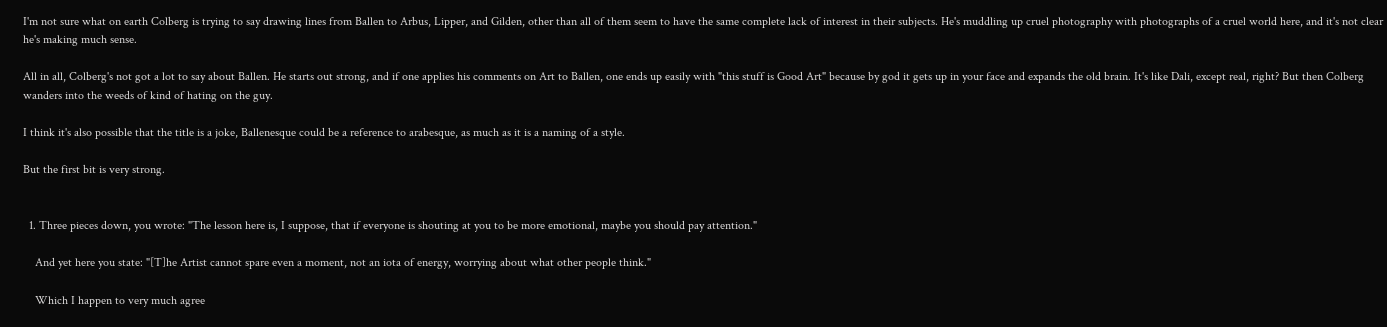I'm not sure what on earth Colberg is trying to say drawing lines from Ballen to Arbus, Lipper, and Gilden, other than all of them seem to have the same complete lack of interest in their subjects. He's muddling up cruel photography with photographs of a cruel world here, and it's not clear he's making much sense.

All in all, Colberg's not got a lot to say about Ballen. He starts out strong, and if one applies his comments on Art to Ballen, one ends up easily with "this stuff is Good Art" because by god it gets up in your face and expands the old brain. It's like Dali, except real, right? But then Colberg wanders into the weeds of kind of hating on the guy.

I think it's also possible that the title is a joke, Ballenesque could be a reference to arabesque, as much as it is a naming of a style.

But the first bit is very strong.


  1. Three pieces down, you wrote: "The lesson here is, I suppose, that if everyone is shouting at you to be more emotional, maybe you should pay attention."

    And yet here you state: "[T]he Artist cannot spare even a moment, not an iota of energy, worrying about what other people think."

    Which I happen to very much agree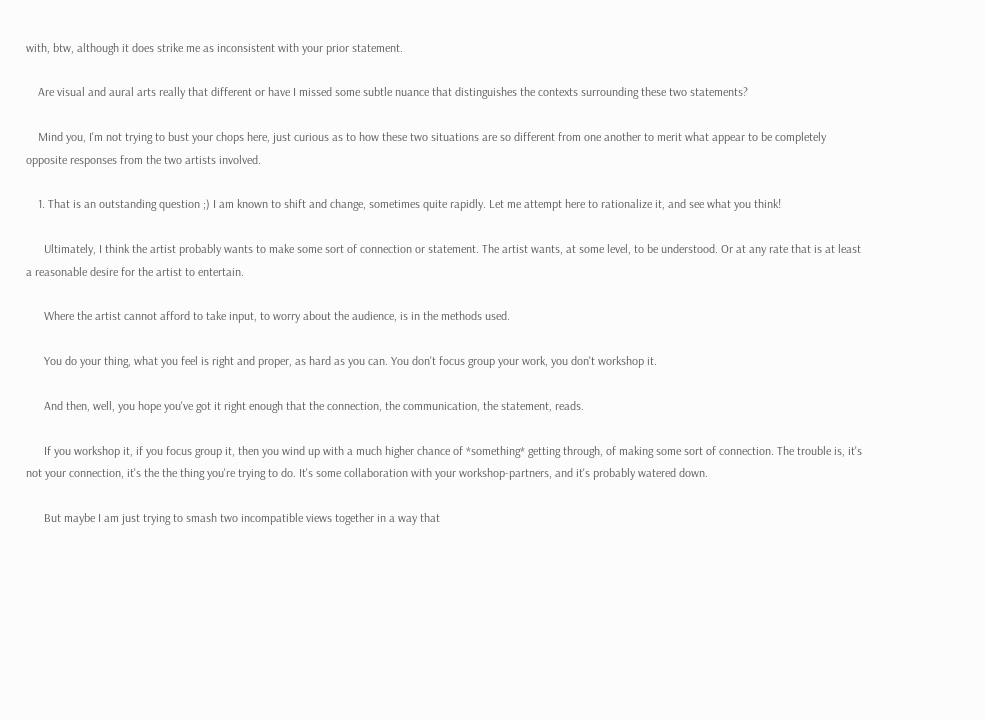with, btw, although it does strike me as inconsistent with your prior statement.

    Are visual and aural arts really that different or have I missed some subtle nuance that distinguishes the contexts surrounding these two statements?

    Mind you, I'm not trying to bust your chops here, just curious as to how these two situations are so different from one another to merit what appear to be completely opposite responses from the two artists involved.

    1. That is an outstanding question ;) I am known to shift and change, sometimes quite rapidly. Let me attempt here to rationalize it, and see what you think!

      Ultimately, I think the artist probably wants to make some sort of connection or statement. The artist wants, at some level, to be understood. Or at any rate that is at least a reasonable desire for the artist to entertain.

      Where the artist cannot afford to take input, to worry about the audience, is in the methods used.

      You do your thing, what you feel is right and proper, as hard as you can. You don't focus group your work, you don't workshop it.

      And then, well, you hope you've got it right enough that the connection, the communication, the statement, reads.

      If you workshop it, if you focus group it, then you wind up with a much higher chance of *something* getting through, of making some sort of connection. The trouble is, it's not your connection, it's the the thing you're trying to do. It's some collaboration with your workshop-partners, and it's probably watered down.

      But maybe I am just trying to smash two incompatible views together in a way that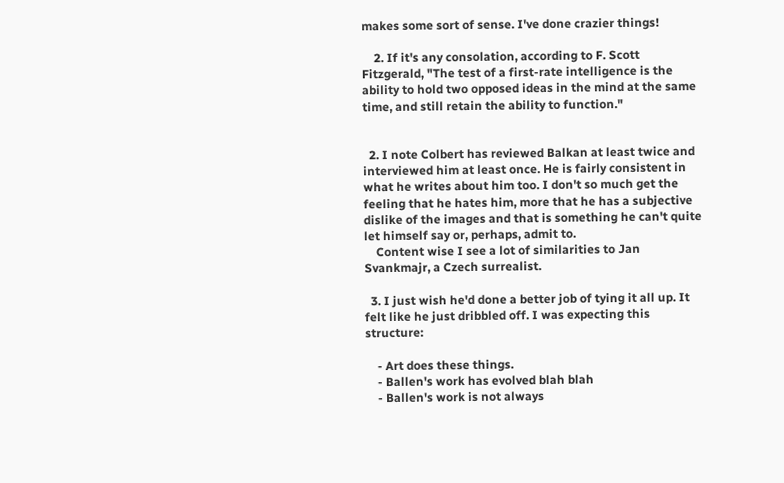makes some sort of sense. I've done crazier things!

    2. If it's any consolation, according to F. Scott Fitzgerald, "The test of a first-rate intelligence is the ability to hold two opposed ideas in the mind at the same time, and still retain the ability to function."


  2. I note Colbert has reviewed Balkan at least twice and interviewed him at least once. He is fairly consistent in what he writes about him too. I don't so much get the feeling that he hates him, more that he has a subjective dislike of the images and that is something he can't quite let himself say or, perhaps, admit to.
    Content wise I see a lot of similarities to Jan Svankmajr, a Czech surrealist.

  3. I just wish he'd done a better job of tying it all up. It felt like he just dribbled off. I was expecting this structure:

    - Art does these things.
    - Ballen's work has evolved blah blah
    - Ballen's work is not always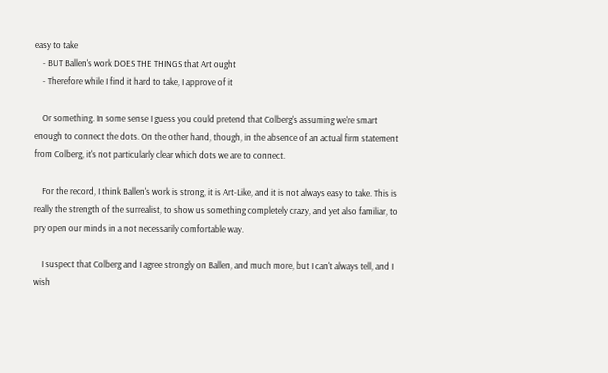easy to take
    - BUT Ballen's work DOES THE THINGS that Art ought
    - Therefore while I find it hard to take, I approve of it

    Or something. In some sense I guess you could pretend that Colberg's assuming we're smart enough to connect the dots. On the other hand, though, in the absence of an actual firm statement from Colberg, it's not particularly clear which dots we are to connect.

    For the record, I think Ballen's work is strong, it is Art-Like, and it is not always easy to take. This is really the strength of the surrealist, to show us something completely crazy, and yet also familiar, to pry open our minds in a not necessarily comfortable way.

    I suspect that Colberg and I agree strongly on Ballen, and much more, but I can't always tell, and I wish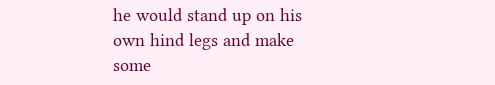he would stand up on his own hind legs and make some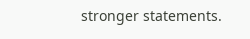stronger statements.